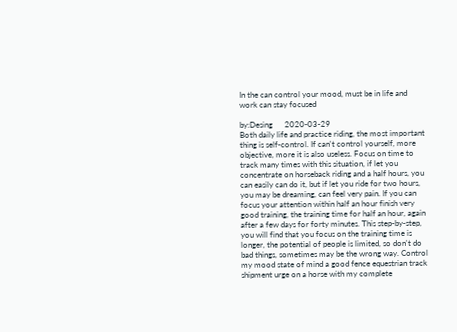In the can control your mood, must be in life and work can stay focused

by:Desing      2020-03-29
Both daily life and practice riding, the most important thing is self-control. If can't control yourself, more objective, more it is also useless. Focus on time to track many times with this situation, if let you concentrate on horseback riding and a half hours, you can easily can do it, but if let you ride for two hours, you may be dreaming, can feel very pain. If you can focus your attention within half an hour finish very good training, the training time for half an hour, again after a few days for forty minutes. This step-by-step, you will find that you focus on the training time is longer, the potential of people is limited, so don't do bad things, sometimes may be the wrong way. Control my mood state of mind a good fence equestrian track shipment urge on a horse with my complete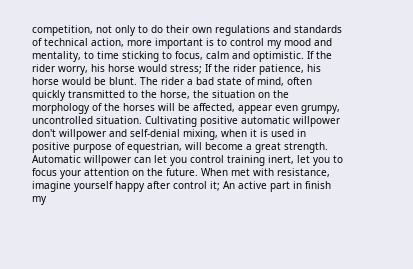competition, not only to do their own regulations and standards of technical action, more important is to control my mood and mentality, to time sticking to focus, calm and optimistic. If the rider worry, his horse would stress; If the rider patience, his horse would be blunt. The rider a bad state of mind, often quickly transmitted to the horse, the situation on the morphology of the horses will be affected, appear even grumpy, uncontrolled situation. Cultivating positive automatic willpower don't willpower and self-denial mixing, when it is used in positive purpose of equestrian, will become a great strength. Automatic willpower can let you control training inert, let you to focus your attention on the future. When met with resistance, imagine yourself happy after control it; An active part in finish my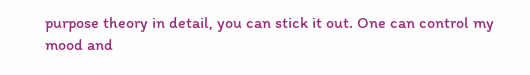purpose theory in detail, you can stick it out. One can control my mood and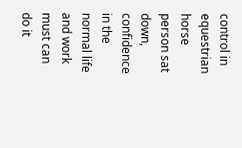control in equestrian horse person sat down, confidence in the normal life and work must can do it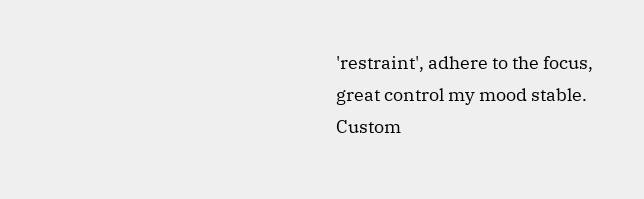'restraint', adhere to the focus, great control my mood stable.
Custom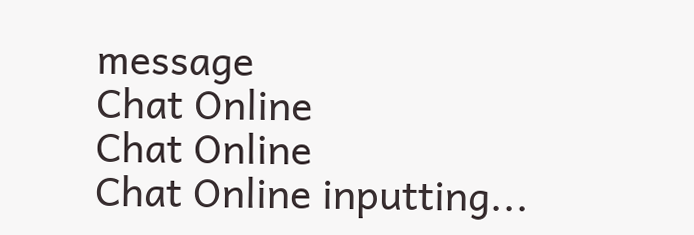message
Chat Online
Chat Online
Chat Online inputting...